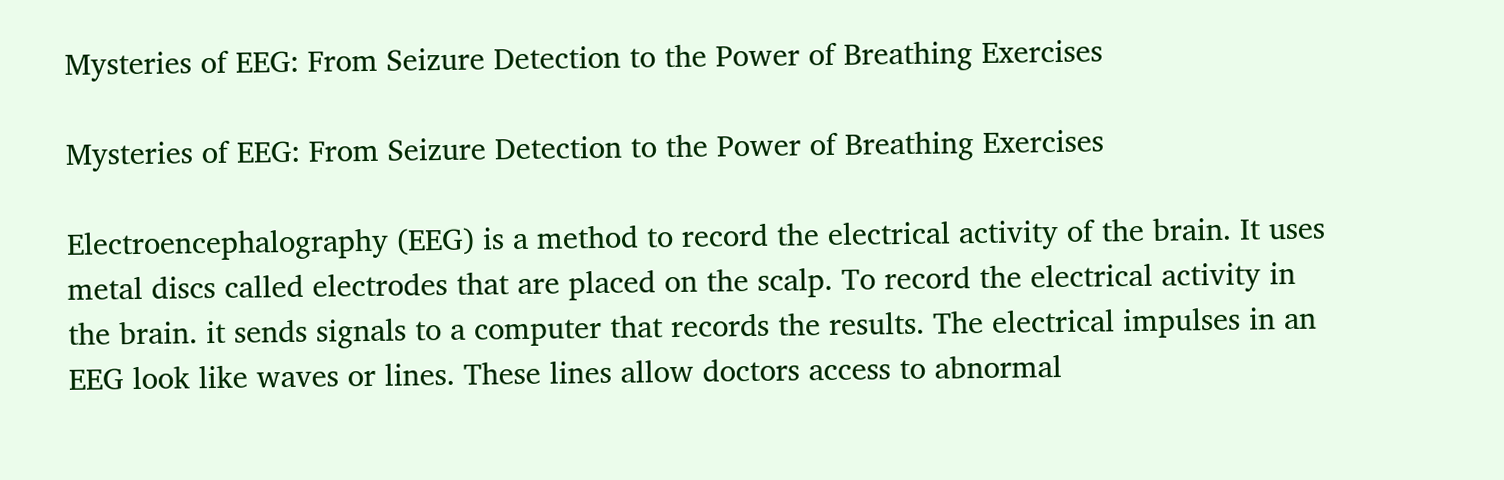Mysteries of EEG: From Seizure Detection to the Power of Breathing Exercises

Mysteries of EEG: From Seizure Detection to the Power of Breathing Exercises

Electroencephalography (EEG) is a method to record the electrical activity of the brain. It uses metal discs called electrodes that are placed on the scalp. To record the electrical activity in the brain. it sends signals to a computer that records the results. The electrical impulses in an EEG look like waves or lines. These lines allow doctors access to abnormal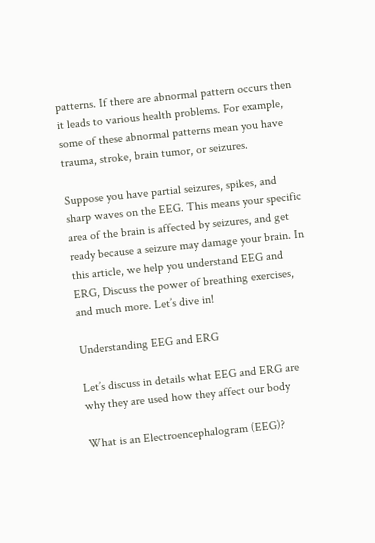patterns. If there are abnormal pattern occurs then it leads to various health problems. For example, some of these abnormal patterns mean you have trauma, stroke, brain tumor, or seizures.

Suppose you have partial seizures, spikes, and sharp waves on the EEG. This means your specific area of the brain is affected by seizures, and get ready because a seizure may damage your brain. In this article, we help you understand EEG and ERG, Discuss the power of breathing exercises, and much more. Let’s dive in!

Understanding EEG and ERG

Let’s discuss in details what EEG and ERG are why they are used how they affect our body

What is an Electroencephalogram (EEG)?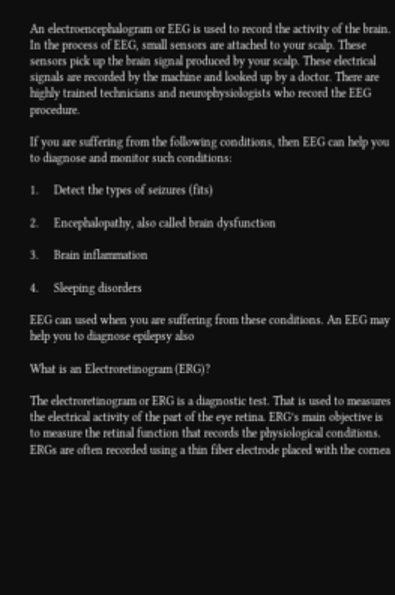An electroencephalogram or EEG is used to record the activity of the brain. In the process of EEG, small sensors are attached to your scalp. These sensors pick up the brain signal produced by your scalp. These electrical signals are recorded by the machine and looked up by a doctor. There are highly trained technicians and neurophysiologists who record the EEG procedure.

If you are suffering from the following conditions, then EEG can help you to diagnose and monitor such conditions:

1.     Detect the types of seizures (fits)

2.     Encephalopathy, also called brain dysfunction

3.     Brain inflammation

4.     Sleeping disorders

EEG can used when you are suffering from these conditions. An EEG may help you to diagnose epilepsy also

What is an Electroretinogram (ERG)?

The electroretinogram or ERG is a diagnostic test. That is used to measures the electrical activity of the part of the eye retina. ERG’s main objective is to measure the retinal function that records the physiological conditions. ERGs are often recorded using a thin fiber electrode placed with the cornea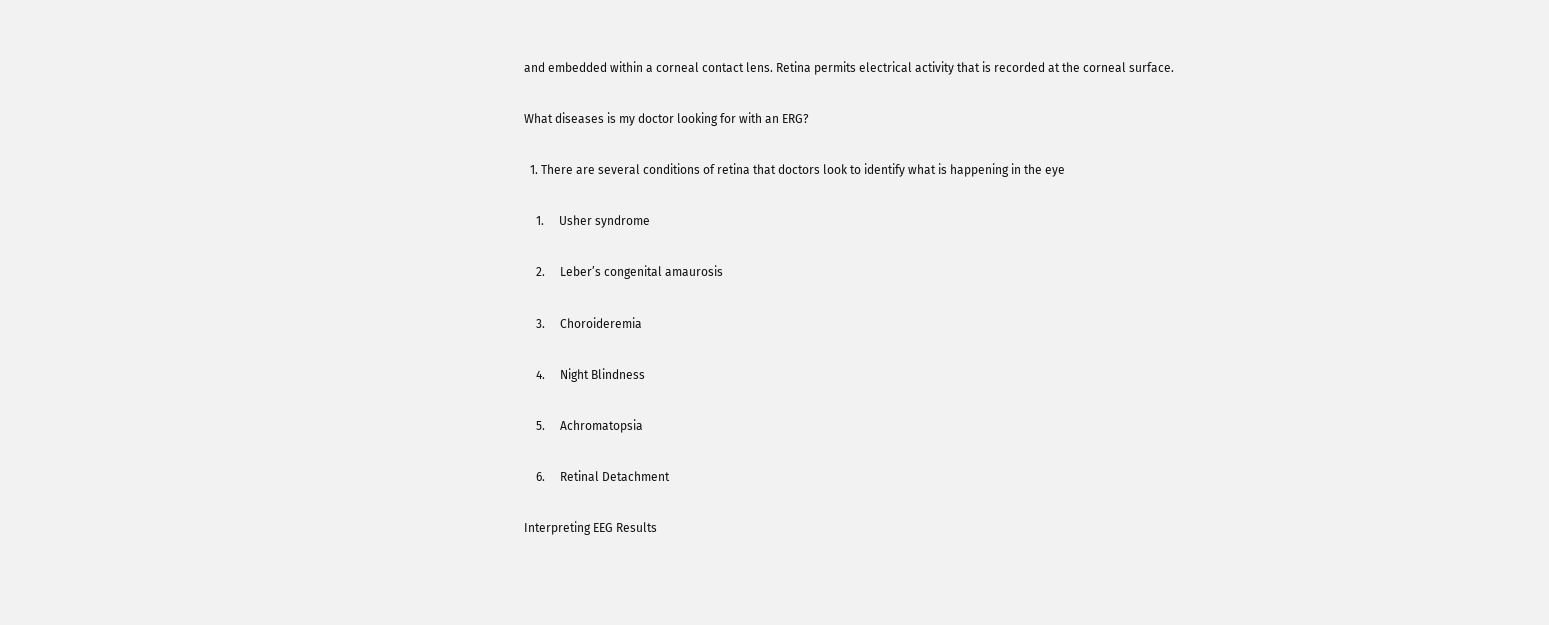and embedded within a corneal contact lens. Retina permits electrical activity that is recorded at the corneal surface.

What diseases is my doctor looking for with an ERG?

  1. There are several conditions of retina that doctors look to identify what is happening in the eye

    1.     Usher syndrome

    2.     Leber’s congenital amaurosis

    3.     Choroideremia

    4.     Night Blindness

    5.     Achromatopsia

    6.     Retinal Detachment

Interpreting EEG Results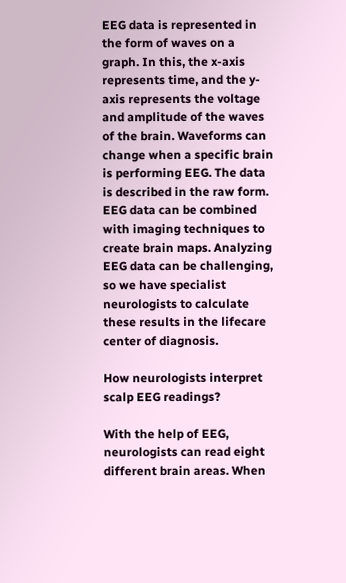EEG data is represented in the form of waves on a graph. In this, the x-axis represents time, and the y-axis represents the voltage and amplitude of the waves of the brain. Waveforms can change when a specific brain is performing EEG. The data is described in the raw form. EEG data can be combined with imaging techniques to create brain maps. Analyzing EEG data can be challenging, so we have specialist neurologists to calculate these results in the lifecare center of diagnosis.

How neurologists interpret scalp EEG readings?

With the help of EEG, neurologists can read eight different brain areas. When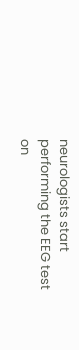neurologists start performing the EEG test on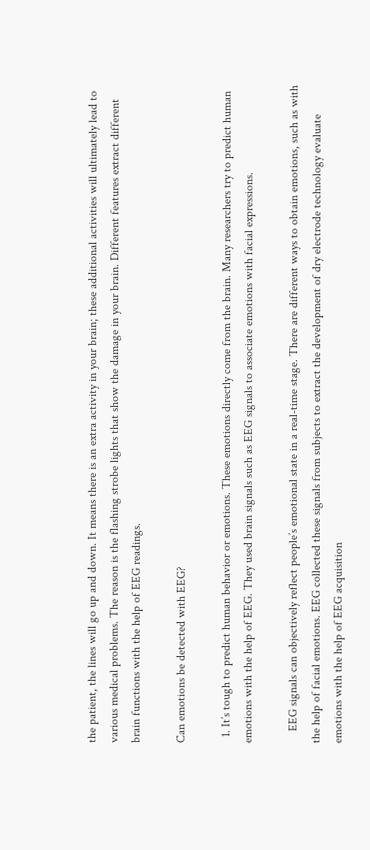the patient, the lines will go up and down. It means there is an extra activity in your brain; these additional activities will ultimately lead to various medical problems. The reason is the flashing strobe lights that show the damage in your brain. Different features extract different brain functions with the help of EEG readings.

Can emotions be detected with EEG?

  1. It’s tough to predict human behavior or emotions. These emotions directly come from the brain. Many researchers try to predict human emotions with the help of EEG. They used brain signals such as EEG signals to associate emotions with facial expressions.

    EEG signals can objectively reflect people’s emotional state in a real-time stage. There are different ways to obtain emotions, such as with the help of facial emotions. EEG collected these signals from subjects to extract the development of dry electrode technology evaluate emotions with the help of EEG acquisition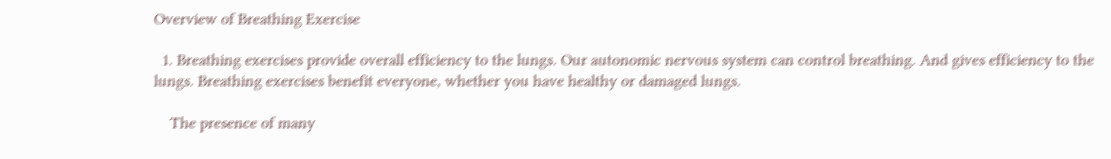Overview of Breathing Exercise

  1. Breathing exercises provide overall efficiency to the lungs. Our autonomic nervous system can control breathing. And gives efficiency to the lungs. Breathing exercises benefit everyone, whether you have healthy or damaged lungs.

    The presence of many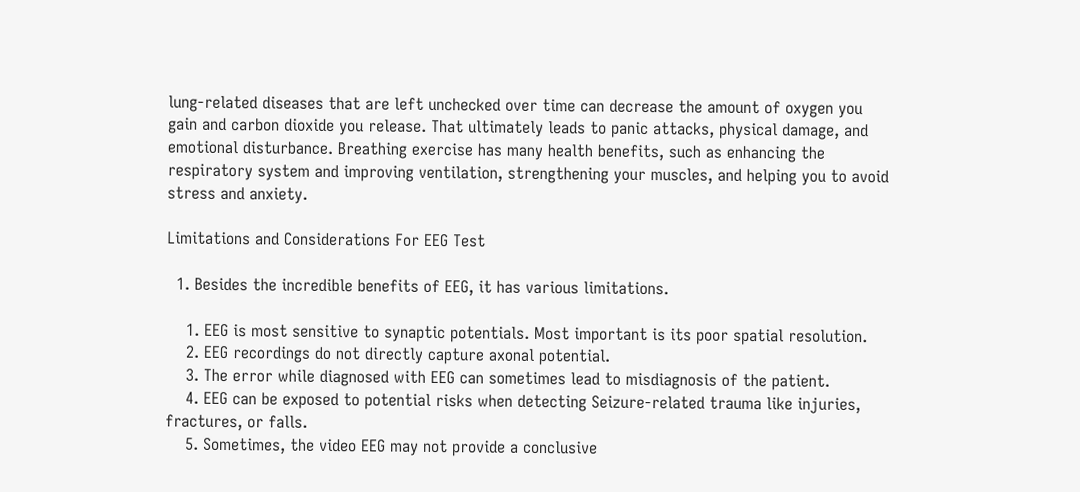lung-related diseases that are left unchecked over time can decrease the amount of oxygen you gain and carbon dioxide you release. That ultimately leads to panic attacks, physical damage, and emotional disturbance. Breathing exercise has many health benefits, such as enhancing the respiratory system and improving ventilation, strengthening your muscles, and helping you to avoid stress and anxiety.

Limitations and Considerations For EEG Test

  1. Besides the incredible benefits of EEG, it has various limitations.

    1. EEG is most sensitive to synaptic potentials. Most important is its poor spatial resolution.
    2. EEG recordings do not directly capture axonal potential.
    3. The error while diagnosed with EEG can sometimes lead to misdiagnosis of the patient.
    4. EEG can be exposed to potential risks when detecting Seizure-related trauma like injuries, fractures, or falls.
    5. Sometimes, the video EEG may not provide a conclusive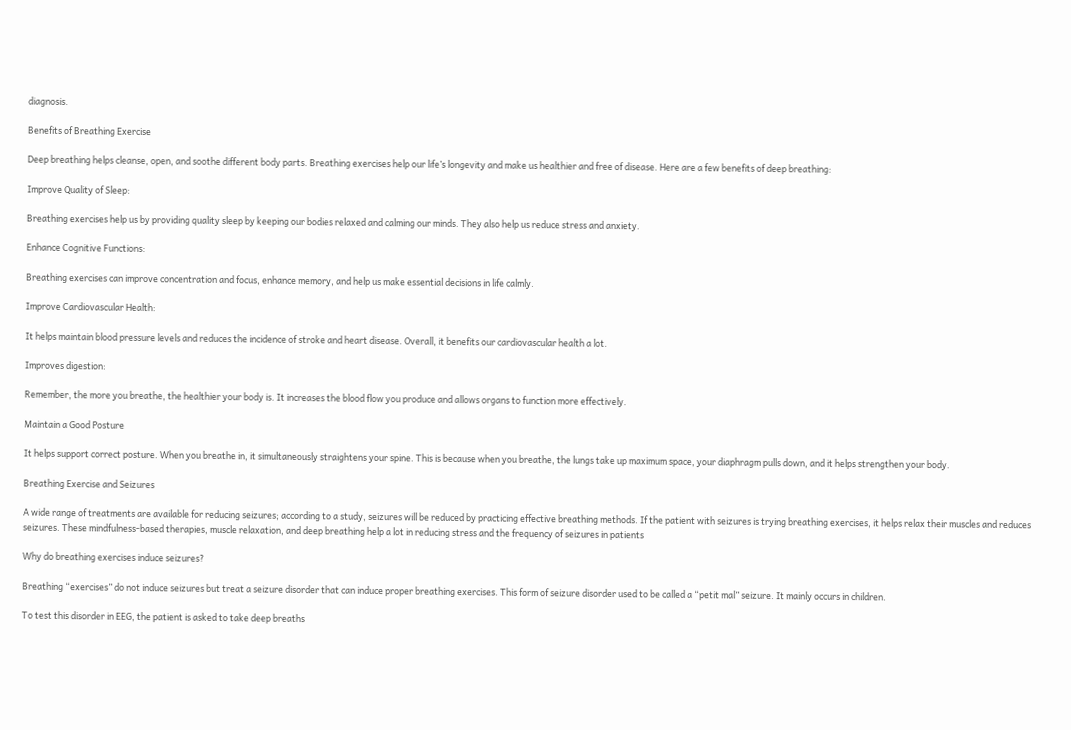diagnosis.

Benefits of Breathing Exercise

Deep breathing helps cleanse, open, and soothe different body parts. Breathing exercises help our life’s longevity and make us healthier and free of disease. Here are a few benefits of deep breathing:

Improve Quality of Sleep:

Breathing exercises help us by providing quality sleep by keeping our bodies relaxed and calming our minds. They also help us reduce stress and anxiety.

Enhance Cognitive Functions:

Breathing exercises can improve concentration and focus, enhance memory, and help us make essential decisions in life calmly.

Improve Cardiovascular Health:

It helps maintain blood pressure levels and reduces the incidence of stroke and heart disease. Overall, it benefits our cardiovascular health a lot.

Improves digestion:

Remember, the more you breathe, the healthier your body is. It increases the blood flow you produce and allows organs to function more effectively.

Maintain a Good Posture

It helps support correct posture. When you breathe in, it simultaneously straightens your spine. This is because when you breathe, the lungs take up maximum space, your diaphragm pulls down, and it helps strengthen your body.

Breathing Exercise and Seizures

A wide range of treatments are available for reducing seizures; according to a study, seizures will be reduced by practicing effective breathing methods. If the patient with seizures is trying breathing exercises, it helps relax their muscles and reduces seizures. These mindfulness-based therapies, muscle relaxation, and deep breathing help a lot in reducing stress and the frequency of seizures in patients

Why do breathing exercises induce seizures?

Breathing “exercises” do not induce seizures but treat a seizure disorder that can induce proper breathing exercises. This form of seizure disorder used to be called a “petit mal” seizure. It mainly occurs in children.

To test this disorder in EEG, the patient is asked to take deep breaths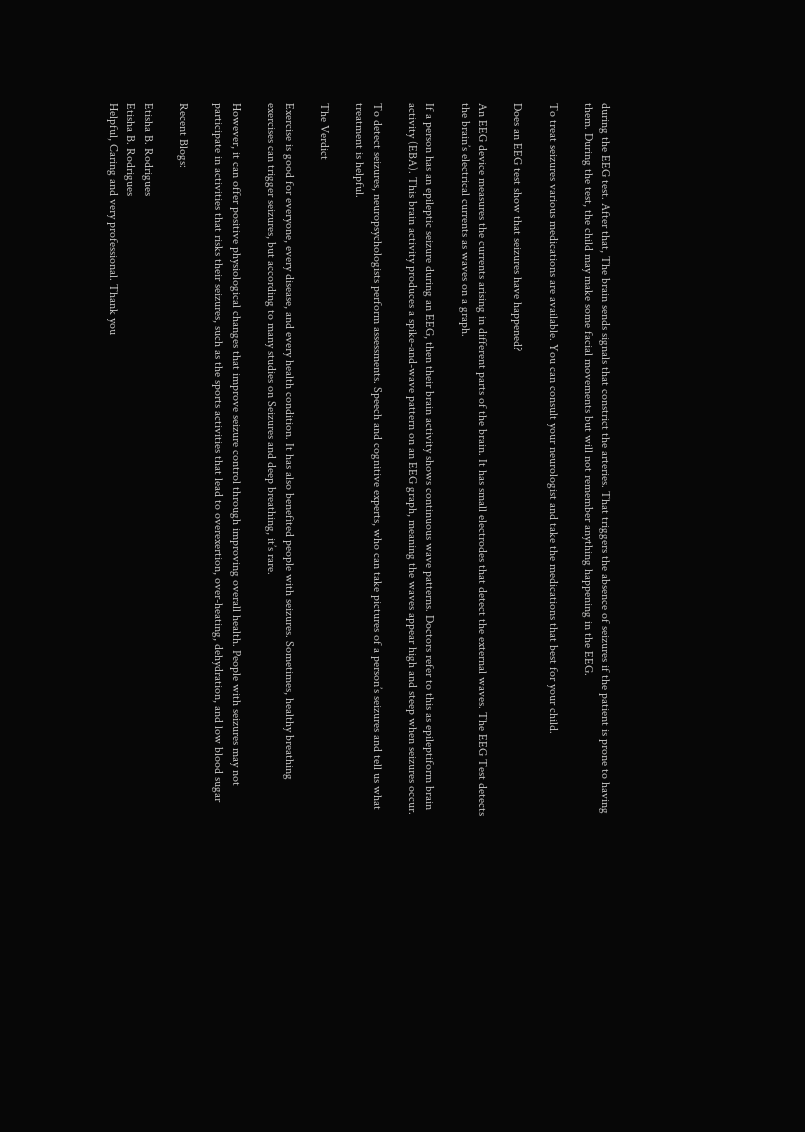during the EEG test. After that, The brain sends signals that constrict the arteries. That triggers the absence of seizures if the patient is prone to having them. During the test, the child may make some facial movements but will not remember anything happening in the EEG.

To treat seizures various medications are available. You can consult your neurologist and take the medications that best for your child.

Does an EEG test show that seizures have happened?

An EEG device measures the currents arising in different parts of the brain. It has small electrodes that detect the external waves. The EEG Test detects the brain’s electrical currents as waves on a graph.

If a person has an epileptic seizure during an EEG, then their brain activity shows continuous wave patterns. Doctors refer to this as epileptiform brain activity (EBA). This brain activity produces a spike-and-wave pattern on an EEG graph, meaning the waves appear high and steep when seizures occur.

To detect seizures, neuropsychologists perform assessments. Speech and cognitive experts, who can take pictures of a person’s seizures and tell us what treatment is helpful.

The Verdict

Exercise is good for everyone, every disease, and every health condition. It has also benefited people with seizures. Sometimes, healthy breathing exercises can trigger seizures, but according to many studies on Seizures and deep breathing, it’s rare.

However, it can offer positive physiological changes that improve seizure control through improving overall health. People with seizures may not participate in activities that risks their seizures, such as the sports activities that lead to overexertion, over-heating, dehydration, and low blood sugar

Recent Blogs:

Etisha B. Rodrigues
Etisha B. Rodrigues
Helpful, Caring and very professional. Thank you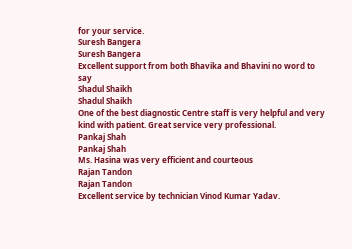for your service.
Suresh Bangera
Suresh Bangera
Excellent support from both Bhavika and Bhavini no word to say
Shadul Shaikh
Shadul Shaikh
One of the best diagnostic Centre staff is very helpful and very kind with patient. Great service very professional.
Pankaj Shah
Pankaj Shah
Ms. Hasina was very efficient and courteous
Rajan Tandon
Rajan Tandon
Excellent service by technician Vinod Kumar Yadav.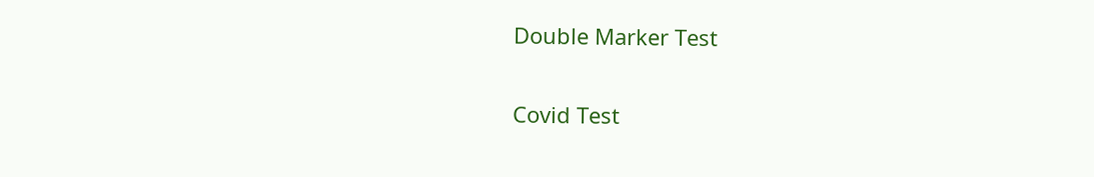Double Marker Test

Covid Test